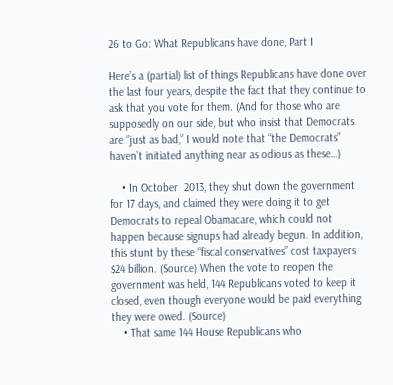26 to Go: What Republicans have done, Part I

Here’s a (partial) list of things Republicans have done over the last four years, despite the fact that they continue to ask that you vote for them. (And for those who are supposedly on our side, but who insist that Democrats are “just as bad,” I would note that “the Democrats” haven’t initiated anything near as odious as these…)

    • In October  2013, they shut down the government for 17 days, and claimed they were doing it to get Democrats to repeal Obamacare, which could not happen because signups had already begun. In addition, this stunt by these “fiscal conservatives” cost taxpayers $24 billion. (Source) When the vote to reopen the government was held, 144 Republicans voted to keep it closed, even though everyone would be paid everything they were owed. (Source)
    • That same 144 House Republicans who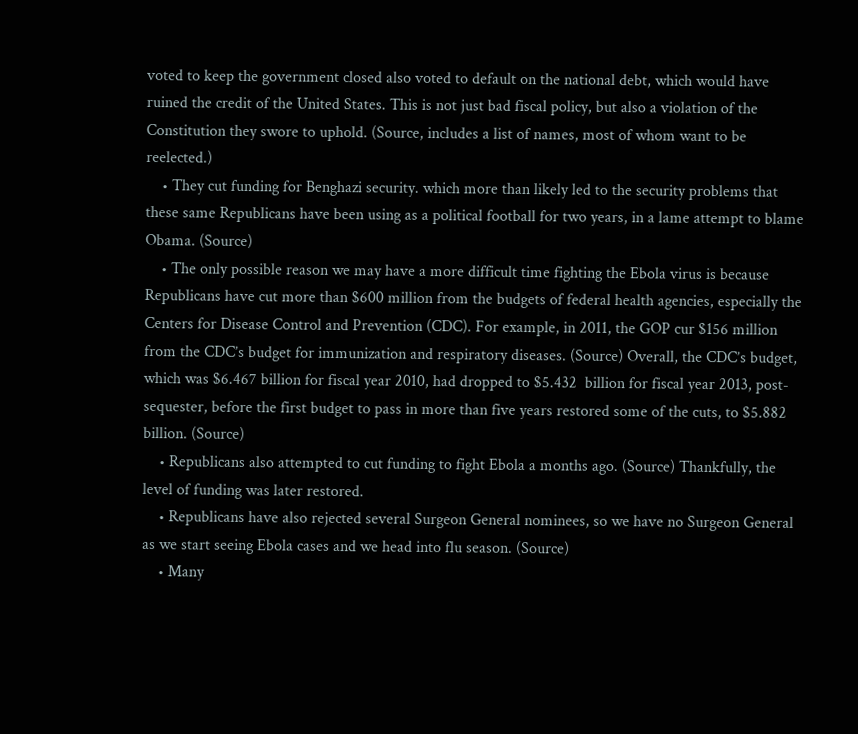voted to keep the government closed also voted to default on the national debt, which would have ruined the credit of the United States. This is not just bad fiscal policy, but also a violation of the Constitution they swore to uphold. (Source, includes a list of names, most of whom want to be reelected.)
    • They cut funding for Benghazi security. which more than likely led to the security problems that these same Republicans have been using as a political football for two years, in a lame attempt to blame Obama. (Source)
    • The only possible reason we may have a more difficult time fighting the Ebola virus is because Republicans have cut more than $600 million from the budgets of federal health agencies, especially the Centers for Disease Control and Prevention (CDC). For example, in 2011, the GOP cur $156 million from the CDC’s budget for immunization and respiratory diseases. (Source) Overall, the CDC’s budget, which was $6.467 billion for fiscal year 2010, had dropped to $5.432  billion for fiscal year 2013, post-sequester, before the first budget to pass in more than five years restored some of the cuts, to $5.882 billion. (Source)
    • Republicans also attempted to cut funding to fight Ebola a months ago. (Source) Thankfully, the level of funding was later restored.
    • Republicans have also rejected several Surgeon General nominees, so we have no Surgeon General as we start seeing Ebola cases and we head into flu season. (Source)
    • Many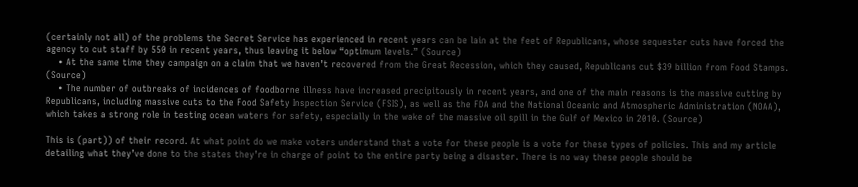(certainly not all) of the problems the Secret Service has experienced in recent years can be lain at the feet of Republicans, whose sequester cuts have forced the agency to cut staff by 550 in recent years, thus leaving it below “optimum levels.” (Source)
    • At the same time they campaign on a claim that we haven’t recovered from the Great Recession, which they caused, Republicans cut $39 billion from Food Stamps. (Source)
    • The number of outbreaks of incidences of foodborne illness have increased precipitously in recent years, and one of the main reasons is the massive cutting by Republicans, including massive cuts to the Food Safety Inspection Service (FSIS), as well as the FDA and the National Oceanic and Atmospheric Administration (NOAA), which takes a strong role in testing ocean waters for safety, especially in the wake of the massive oil spill in the Gulf of Mexico in 2010. (Source)

This is (part)) of their record. At what point do we make voters understand that a vote for these people is a vote for these types of policies. This and my article detailing what they’ve done to the states they’re in charge of point to the entire party being a disaster. There is no way these people should be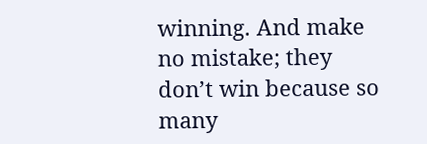winning. And make no mistake; they don’t win because so many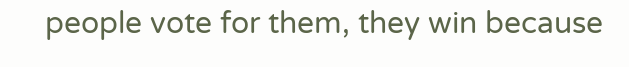people vote for them, they win because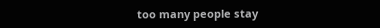too many people stay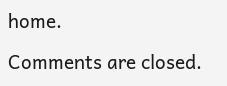home.

Comments are closed.